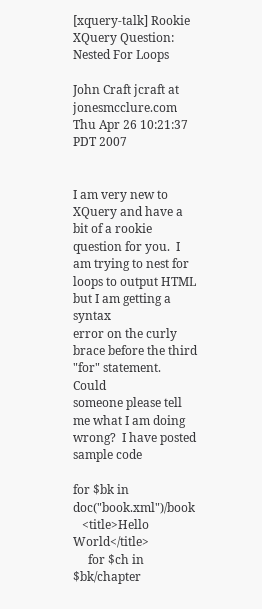[xquery-talk] Rookie XQuery Question: Nested For Loops

John Craft jcraft at jonesmcclure.com
Thu Apr 26 10:21:37 PDT 2007


I am very new to XQuery and have a bit of a rookie question for you.  I
am trying to nest for loops to output HTML but I am getting a syntax
error on the curly brace before the third "for" statement.  Could
someone please tell me what I am doing wrong?  I have posted sample code

for $bk in doc("book.xml")/book
   <title>Hello World</title>
     for $ch in $bk/chapter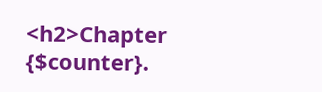<h2>Chapter {$counter}.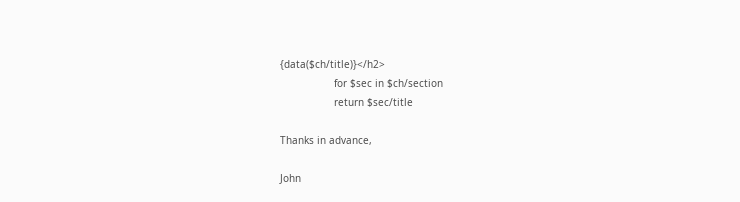{data($ch/title)}</h2>
                  for $sec in $ch/section
                  return $sec/title

Thanks in advance,

John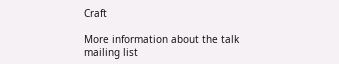Craft

More information about the talk mailing list